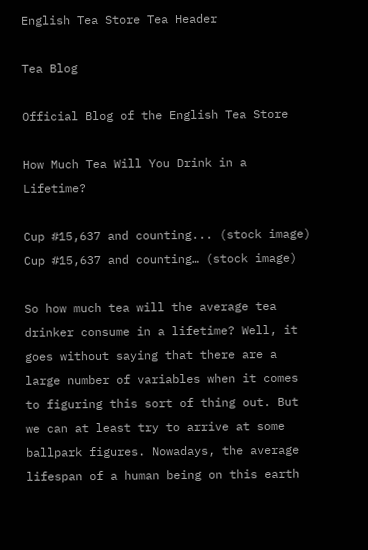English Tea Store Tea Header

Tea Blog

Official Blog of the English Tea Store

How Much Tea Will You Drink in a Lifetime?

Cup #15,637 and counting... (stock image)
Cup #15,637 and counting… (stock image)

So how much tea will the average tea drinker consume in a lifetime? Well, it goes without saying that there are a large number of variables when it comes to figuring this sort of thing out. But we can at least try to arrive at some ballpark figures. Nowadays, the average lifespan of a human being on this earth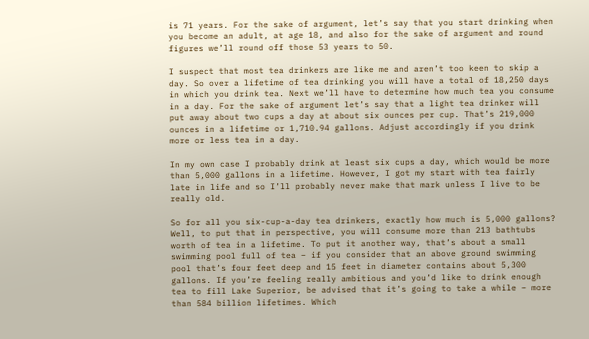is 71 years. For the sake of argument, let’s say that you start drinking when you become an adult, at age 18, and also for the sake of argument and round figures we’ll round off those 53 years to 50.

I suspect that most tea drinkers are like me and aren’t too keen to skip a day. So over a lifetime of tea drinking you will have a total of 18,250 days in which you drink tea. Next we’ll have to determine how much tea you consume in a day. For the sake of argument let’s say that a light tea drinker will put away about two cups a day at about six ounces per cup. That’s 219,000 ounces in a lifetime or 1,710.94 gallons. Adjust accordingly if you drink more or less tea in a day.

In my own case I probably drink at least six cups a day, which would be more than 5,000 gallons in a lifetime. However, I got my start with tea fairly late in life and so I’ll probably never make that mark unless I live to be really old.

So for all you six-cup-a-day tea drinkers, exactly how much is 5,000 gallons? Well, to put that in perspective, you will consume more than 213 bathtubs worth of tea in a lifetime. To put it another way, that’s about a small swimming pool full of tea – if you consider that an above ground swimming pool that’s four feet deep and 15 feet in diameter contains about 5,300 gallons. If you’re feeling really ambitious and you’d like to drink enough tea to fill Lake Superior, be advised that it’s going to take a while – more than 584 billion lifetimes. Which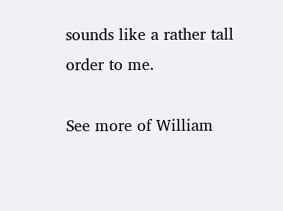sounds like a rather tall order to me.

See more of William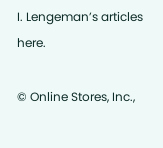I. Lengeman’s articles here.

© Online Stores, Inc.,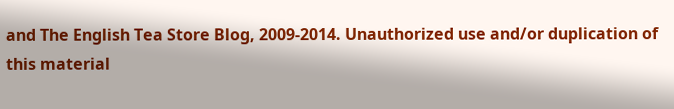and The English Tea Store Blog, 2009-2014. Unauthorized use and/or duplication of this material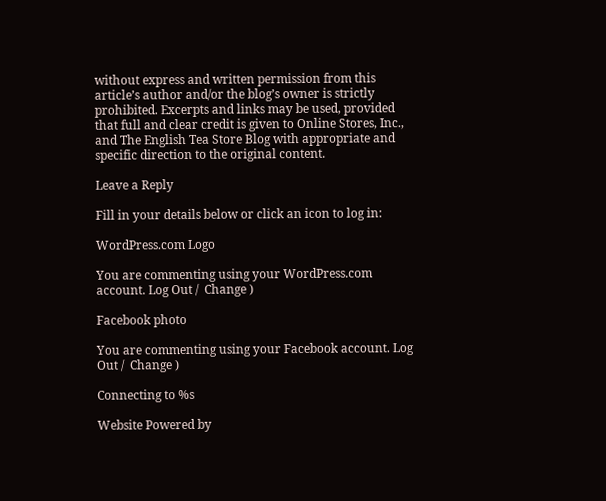without express and written permission from this article’s author and/or the blog’s owner is strictly prohibited. Excerpts and links may be used, provided that full and clear credit is given to Online Stores, Inc., and The English Tea Store Blog with appropriate and specific direction to the original content.

Leave a Reply

Fill in your details below or click an icon to log in:

WordPress.com Logo

You are commenting using your WordPress.com account. Log Out /  Change )

Facebook photo

You are commenting using your Facebook account. Log Out /  Change )

Connecting to %s

Website Powered by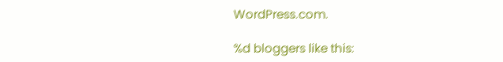WordPress.com.

%d bloggers like this: